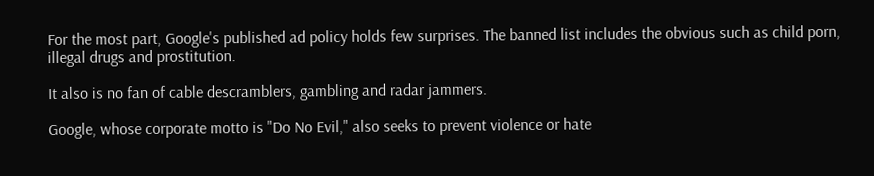For the most part, Google's published ad policy holds few surprises. The banned list includes the obvious such as child porn, illegal drugs and prostitution.

It also is no fan of cable descramblers, gambling and radar jammers.

Google, whose corporate motto is "Do No Evil," also seeks to prevent violence or hate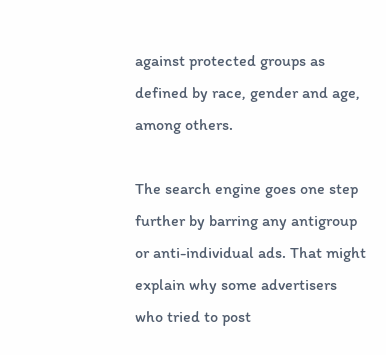against protected groups as defined by race, gender and age, among others.

The search engine goes one step further by barring any antigroup or anti-individual ads. That might explain why some advertisers who tried to post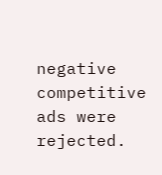negative competitive ads were rejected.